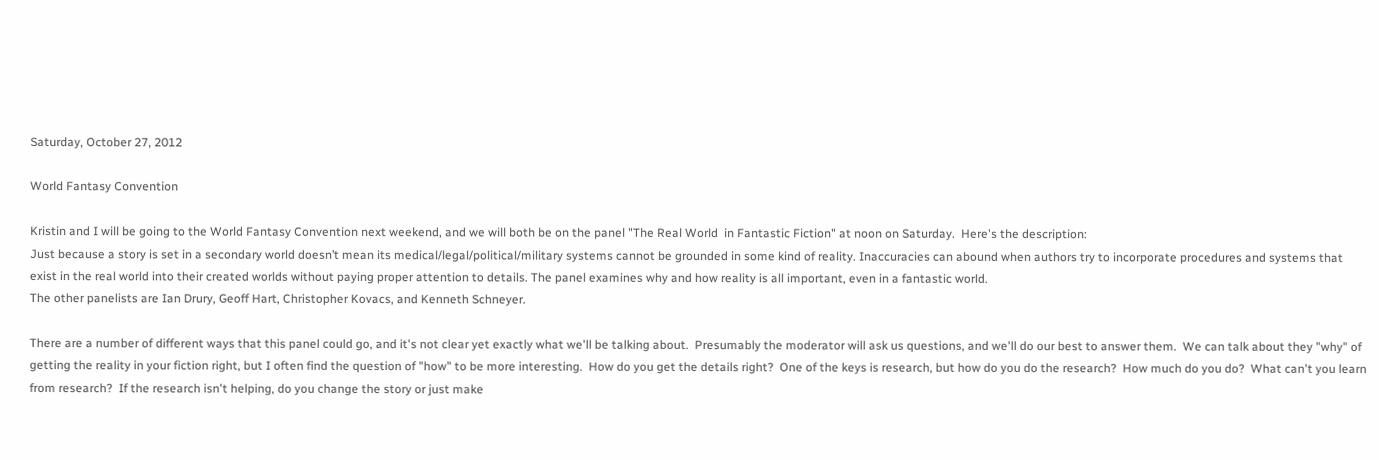Saturday, October 27, 2012

World Fantasy Convention

Kristin and I will be going to the World Fantasy Convention next weekend, and we will both be on the panel "The Real World  in Fantastic Fiction" at noon on Saturday.  Here's the description:
Just because a story is set in a secondary world doesn’t mean its medical/legal/political/military systems cannot be grounded in some kind of reality. Inaccuracies can abound when authors try to incorporate procedures and systems that exist in the real world into their created worlds without paying proper attention to details. The panel examines why and how reality is all important, even in a fantastic world.
The other panelists are Ian Drury, Geoff Hart, Christopher Kovacs, and Kenneth Schneyer.

There are a number of different ways that this panel could go, and it's not clear yet exactly what we'll be talking about.  Presumably the moderator will ask us questions, and we'll do our best to answer them.  We can talk about they "why" of getting the reality in your fiction right, but I often find the question of "how" to be more interesting.  How do you get the details right?  One of the keys is research, but how do you do the research?  How much do you do?  What can't you learn from research?  If the research isn't helping, do you change the story or just make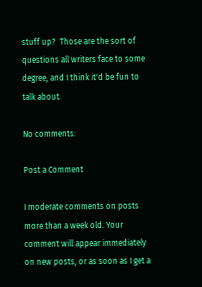stuff up?  Those are the sort of questions all writers face to some degree, and I think it'd be fun to talk about.

No comments:

Post a Comment

I moderate comments on posts more than a week old. Your comment will appear immediately on new posts, or as soon as I get a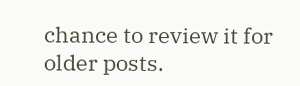chance to review it for older posts.